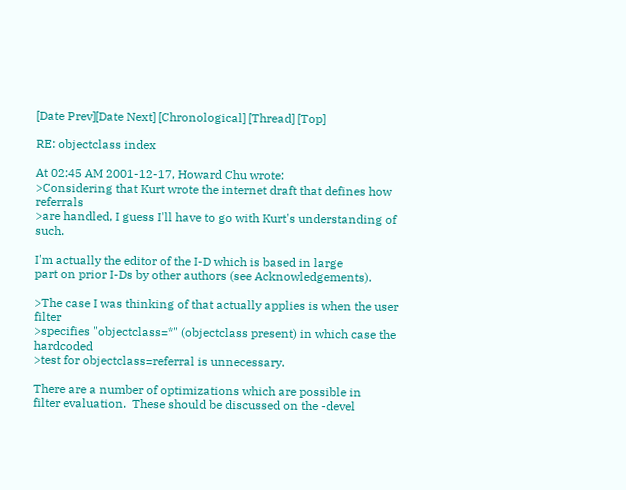[Date Prev][Date Next] [Chronological] [Thread] [Top]

RE: objectclass index

At 02:45 AM 2001-12-17, Howard Chu wrote:
>Considering that Kurt wrote the internet draft that defines how referrals
>are handled, I guess I'll have to go with Kurt's understanding of such.

I'm actually the editor of the I-D which is based in large
part on prior I-Ds by other authors (see Acknowledgements).

>The case I was thinking of that actually applies is when the user filter
>specifies "objectclass=*" (objectclass present) in which case the hardcoded
>test for objectclass=referral is unnecessary.

There are a number of optimizations which are possible in
filter evaluation.  These should be discussed on the -devel